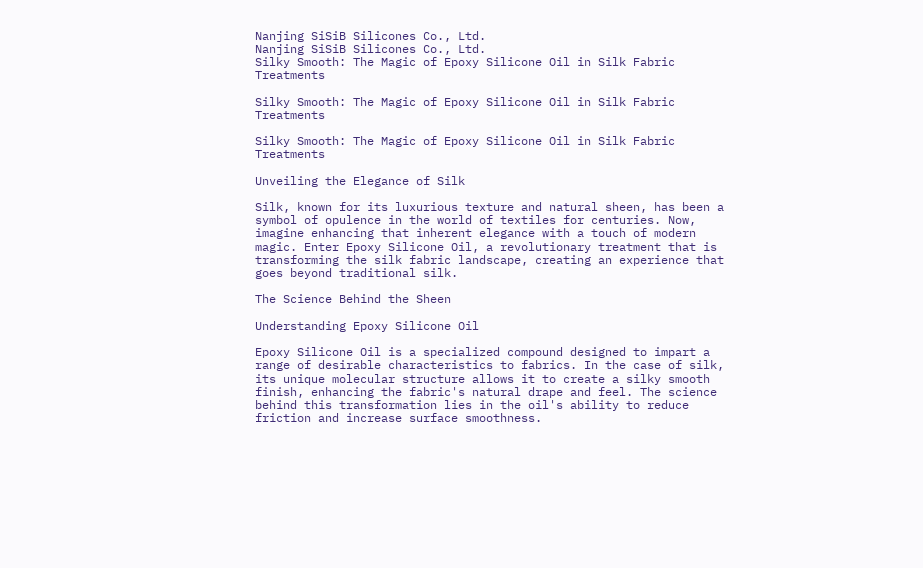Nanjing SiSiB Silicones Co., Ltd.
Nanjing SiSiB Silicones Co., Ltd.
Silky Smooth: The Magic of Epoxy Silicone Oil in Silk Fabric Treatments

Silky Smooth: The Magic of Epoxy Silicone Oil in Silk Fabric Treatments

Silky Smooth: The Magic of Epoxy Silicone Oil in Silk Fabric Treatments

Unveiling the Elegance of Silk

Silk, known for its luxurious texture and natural sheen, has been a symbol of opulence in the world of textiles for centuries. Now, imagine enhancing that inherent elegance with a touch of modern magic. Enter Epoxy Silicone Oil, a revolutionary treatment that is transforming the silk fabric landscape, creating an experience that goes beyond traditional silk.

The Science Behind the Sheen

Understanding Epoxy Silicone Oil

Epoxy Silicone Oil is a specialized compound designed to impart a range of desirable characteristics to fabrics. In the case of silk, its unique molecular structure allows it to create a silky smooth finish, enhancing the fabric's natural drape and feel. The science behind this transformation lies in the oil's ability to reduce friction and increase surface smoothness.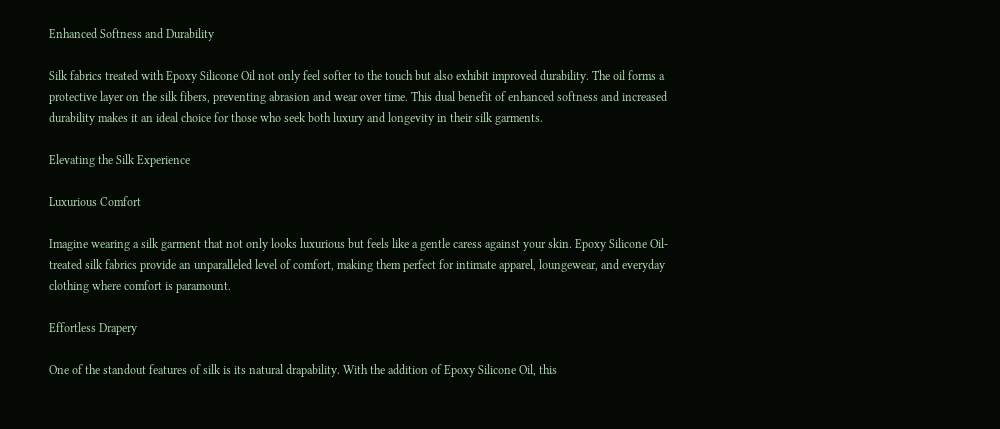Enhanced Softness and Durability

Silk fabrics treated with Epoxy Silicone Oil not only feel softer to the touch but also exhibit improved durability. The oil forms a protective layer on the silk fibers, preventing abrasion and wear over time. This dual benefit of enhanced softness and increased durability makes it an ideal choice for those who seek both luxury and longevity in their silk garments.

Elevating the Silk Experience

Luxurious Comfort

Imagine wearing a silk garment that not only looks luxurious but feels like a gentle caress against your skin. Epoxy Silicone Oil-treated silk fabrics provide an unparalleled level of comfort, making them perfect for intimate apparel, loungewear, and everyday clothing where comfort is paramount.

Effortless Drapery

One of the standout features of silk is its natural drapability. With the addition of Epoxy Silicone Oil, this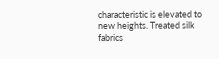characteristic is elevated to new heights. Treated silk fabrics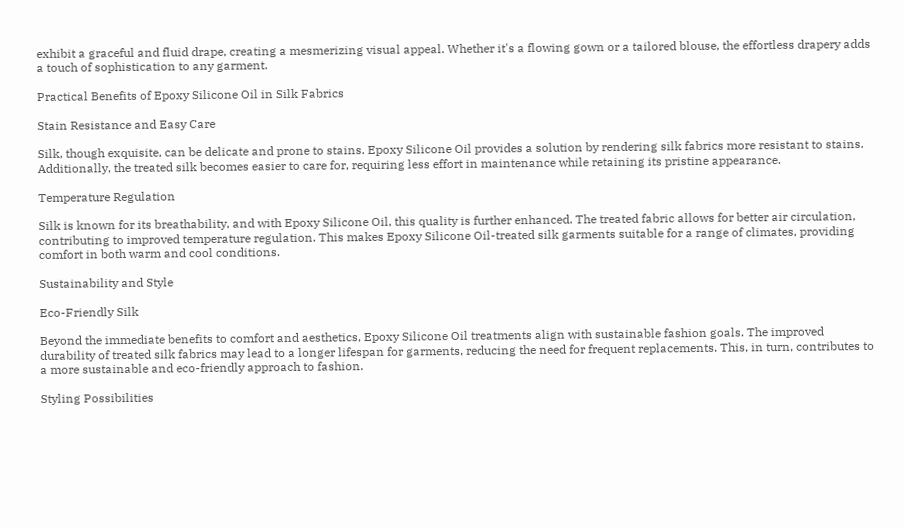exhibit a graceful and fluid drape, creating a mesmerizing visual appeal. Whether it's a flowing gown or a tailored blouse, the effortless drapery adds a touch of sophistication to any garment.

Practical Benefits of Epoxy Silicone Oil in Silk Fabrics

Stain Resistance and Easy Care

Silk, though exquisite, can be delicate and prone to stains. Epoxy Silicone Oil provides a solution by rendering silk fabrics more resistant to stains. Additionally, the treated silk becomes easier to care for, requiring less effort in maintenance while retaining its pristine appearance.

Temperature Regulation

Silk is known for its breathability, and with Epoxy Silicone Oil, this quality is further enhanced. The treated fabric allows for better air circulation, contributing to improved temperature regulation. This makes Epoxy Silicone Oil-treated silk garments suitable for a range of climates, providing comfort in both warm and cool conditions.

Sustainability and Style

Eco-Friendly Silk

Beyond the immediate benefits to comfort and aesthetics, Epoxy Silicone Oil treatments align with sustainable fashion goals. The improved durability of treated silk fabrics may lead to a longer lifespan for garments, reducing the need for frequent replacements. This, in turn, contributes to a more sustainable and eco-friendly approach to fashion.

Styling Possibilities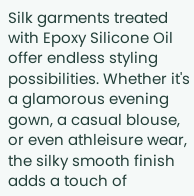Silk garments treated with Epoxy Silicone Oil offer endless styling possibilities. Whether it's a glamorous evening gown, a casual blouse, or even athleisure wear, the silky smooth finish adds a touch of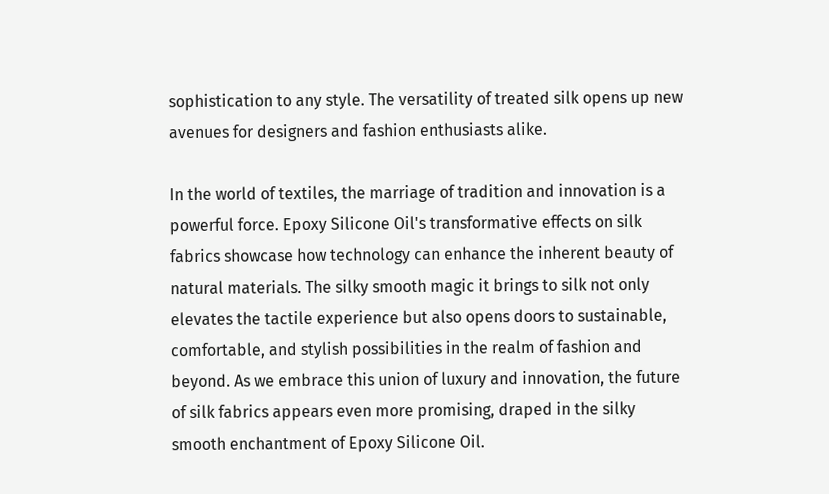sophistication to any style. The versatility of treated silk opens up new avenues for designers and fashion enthusiasts alike.

In the world of textiles, the marriage of tradition and innovation is a powerful force. Epoxy Silicone Oil's transformative effects on silk fabrics showcase how technology can enhance the inherent beauty of natural materials. The silky smooth magic it brings to silk not only elevates the tactile experience but also opens doors to sustainable, comfortable, and stylish possibilities in the realm of fashion and beyond. As we embrace this union of luxury and innovation, the future of silk fabrics appears even more promising, draped in the silky smooth enchantment of Epoxy Silicone Oil.